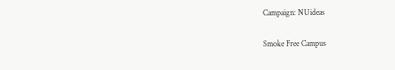Campaign: NUideas

Smoke Free Campus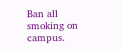Ban all smoking on campus.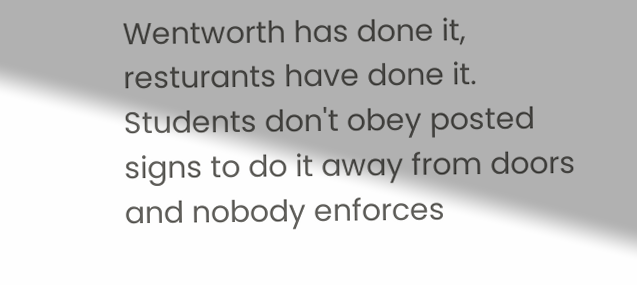Wentworth has done it, resturants have done it. Students don't obey posted signs to do it away from doors and nobody enforces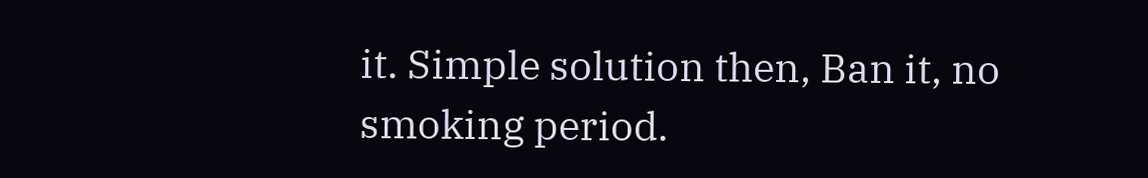it. Simple solution then, Ban it, no smoking period.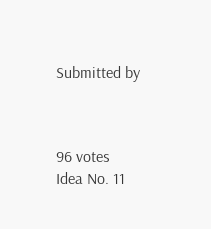Submitted by



96 votes
Idea No. 11